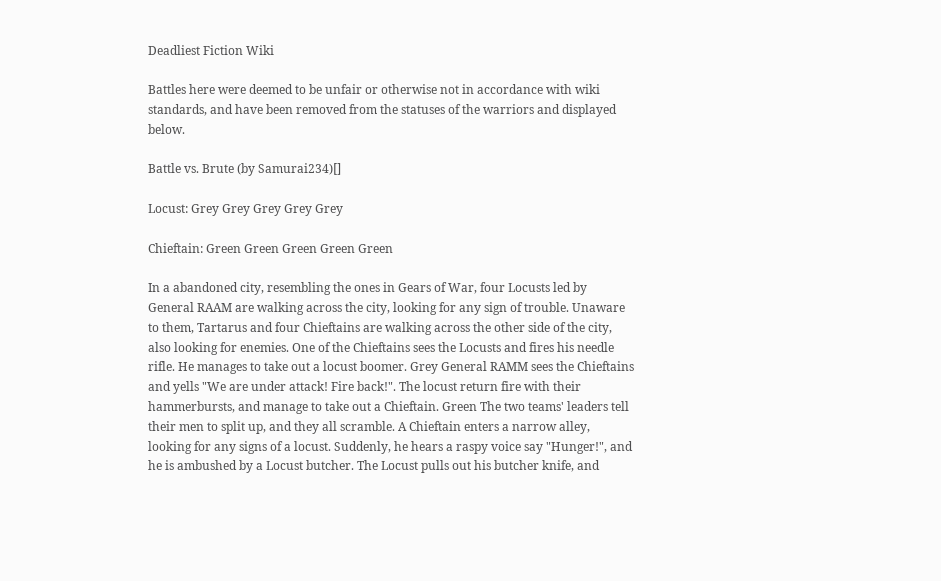Deadliest Fiction Wiki

Battles here were deemed to be unfair or otherwise not in accordance with wiki standards, and have been removed from the statuses of the warriors and displayed below.

Battle vs. Brute (by Samurai234)[]

Locust: Grey Grey Grey Grey Grey

Chieftain: Green Green Green Green Green

In a abandoned city, resembling the ones in Gears of War, four Locusts led by General RAAM are walking across the city, looking for any sign of trouble. Unaware to them, Tartarus and four Chieftains are walking across the other side of the city, also looking for enemies. One of the Chieftains sees the Locusts and fires his needle rifle. He manages to take out a locust boomer. Grey General RAMM sees the Chieftains and yells "We are under attack! Fire back!". The locust return fire with their hammerbursts, and manage to take out a Chieftain. Green The two teams' leaders tell their men to split up, and they all scramble. A Chieftain enters a narrow alley, looking for any signs of a locust. Suddenly, he hears a raspy voice say "Hunger!", and he is ambushed by a Locust butcher. The Locust pulls out his butcher knife, and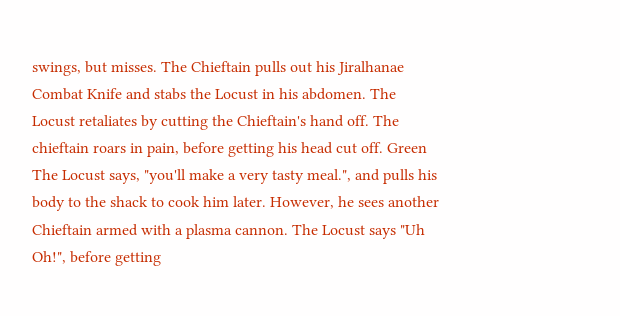swings, but misses. The Chieftain pulls out his Jiralhanae Combat Knife and stabs the Locust in his abdomen. The Locust retaliates by cutting the Chieftain's hand off. The chieftain roars in pain, before getting his head cut off. Green The Locust says, "you'll make a very tasty meal.", and pulls his body to the shack to cook him later. However, he sees another Chieftain armed with a plasma cannon. The Locust says "Uh Oh!", before getting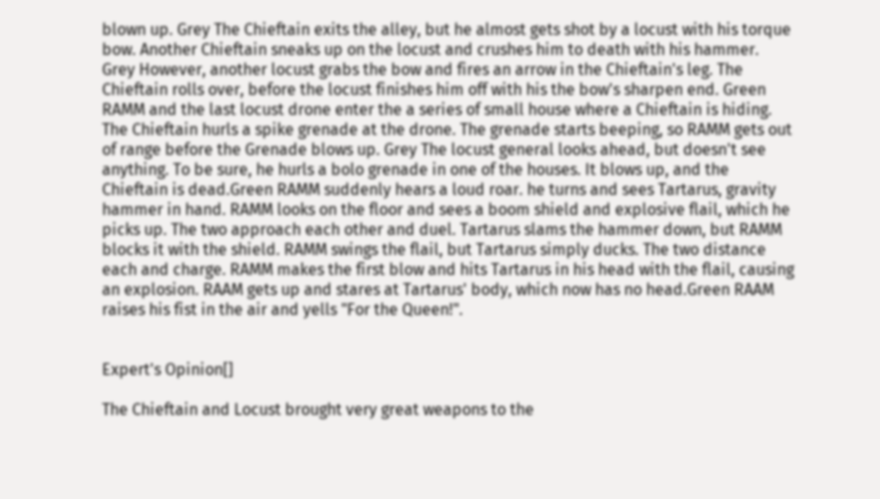blown up. Grey The Chieftain exits the alley, but he almost gets shot by a locust with his torque bow. Another Chieftain sneaks up on the locust and crushes him to death with his hammer. Grey However, another locust grabs the bow and fires an arrow in the Chieftain's leg. The Chieftain rolls over, before the locust finishes him off with his the bow's sharpen end. Green RAMM and the last locust drone enter the a series of small house where a Chieftain is hiding. The Chieftain hurls a spike grenade at the drone. The grenade starts beeping, so RAMM gets out of range before the Grenade blows up. Grey The locust general looks ahead, but doesn't see anything. To be sure, he hurls a bolo grenade in one of the houses. It blows up, and the Chieftain is dead.Green RAMM suddenly hears a loud roar. he turns and sees Tartarus, gravity hammer in hand. RAMM looks on the floor and sees a boom shield and explosive flail, which he picks up. The two approach each other and duel. Tartarus slams the hammer down, but RAMM blocks it with the shield. RAMM swings the flail, but Tartarus simply ducks. The two distance each and charge. RAMM makes the first blow and hits Tartarus in his head with the flail, causing an explosion. RAAM gets up and stares at Tartarus' body, which now has no head.Green RAAM raises his fist in the air and yells "For the Queen!".


Expert's Opinion[]

The Chieftain and Locust brought very great weapons to the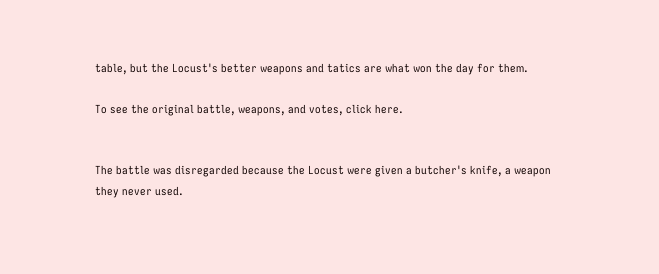table, but the Locust's better weapons and tatics are what won the day for them.

To see the original battle, weapons, and votes, click here.


The battle was disregarded because the Locust were given a butcher's knife, a weapon they never used.